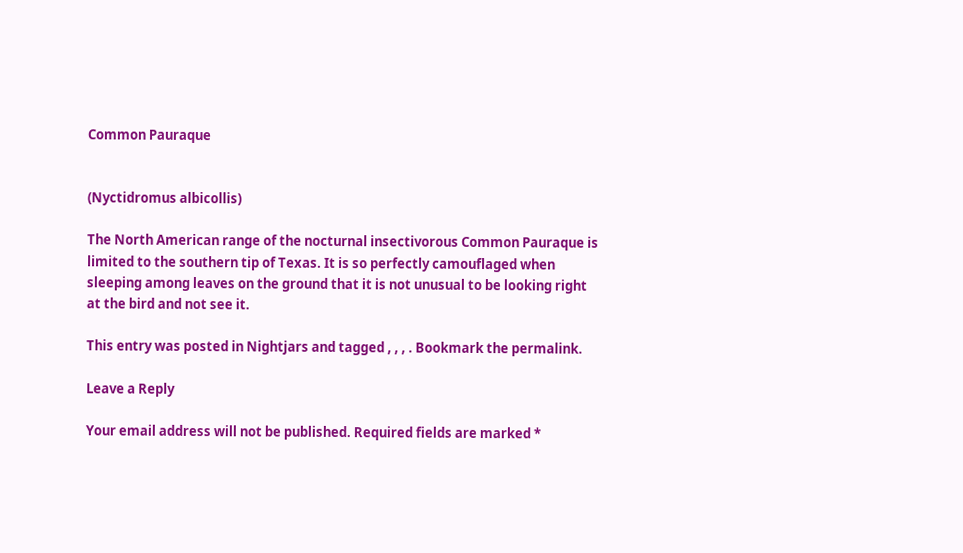Common Pauraque


(Nyctidromus albicollis)

The North American range of the nocturnal insectivorous Common Pauraque is limited to the southern tip of Texas. It is so perfectly camouflaged when sleeping among leaves on the ground that it is not unusual to be looking right at the bird and not see it.

This entry was posted in Nightjars and tagged , , , . Bookmark the permalink.

Leave a Reply

Your email address will not be published. Required fields are marked *